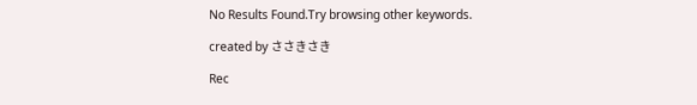No Results Found.Try browsing other keywords.

created by ささきさき

Rec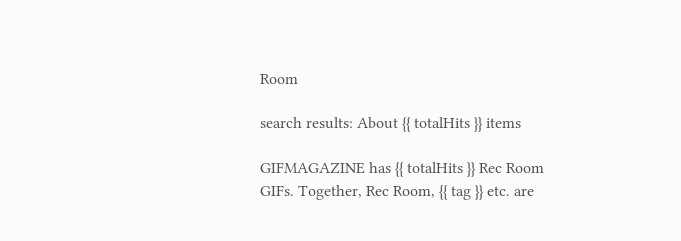Room

search results: About {{ totalHits }} items

GIFMAGAZINE has {{ totalHits }} Rec Room GIFs. Together, Rec Room, {{ tag }} etc. are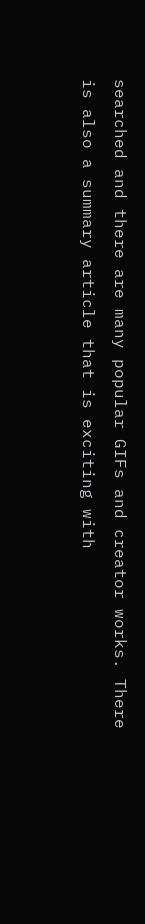searched and there are many popular GIFs and creator works. There is also a summary article that is exciting with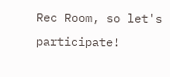Rec Room, so let's participate!